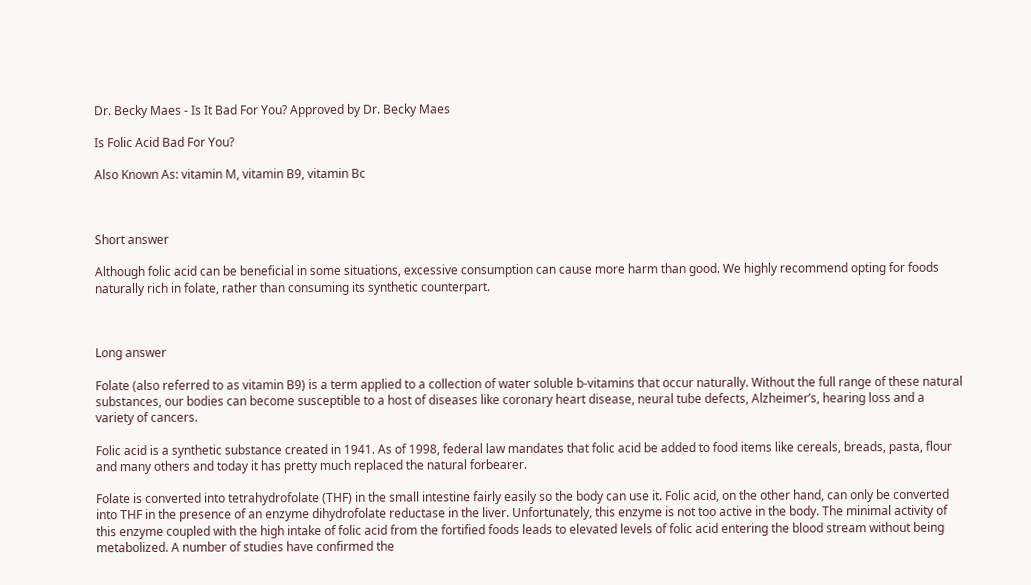Dr. Becky Maes - Is It Bad For You? Approved by Dr. Becky Maes

Is Folic Acid Bad For You?

Also Known As: vitamin M, vitamin B9, vitamin Bc



Short answer

Although folic acid can be beneficial in some situations, excessive consumption can cause more harm than good. We highly recommend opting for foods naturally rich in folate, rather than consuming its synthetic counterpart.



Long answer

Folate (also referred to as vitamin B9) is a term applied to a collection of water soluble b-vitamins that occur naturally. Without the full range of these natural substances, our bodies can become susceptible to a host of diseases like coronary heart disease, neural tube defects, Alzheimer’s, hearing loss and a variety of cancers.

Folic acid is a synthetic substance created in 1941. As of 1998, federal law mandates that folic acid be added to food items like cereals, breads, pasta, flour and many others and today it has pretty much replaced the natural forbearer.

Folate is converted into tetrahydrofolate (THF) in the small intestine fairly easily so the body can use it. Folic acid, on the other hand, can only be converted into THF in the presence of an enzyme dihydrofolate reductase in the liver. Unfortunately, this enzyme is not too active in the body. The minimal activity of this enzyme coupled with the high intake of folic acid from the fortified foods leads to elevated levels of folic acid entering the blood stream without being metabolized. A number of studies have confirmed the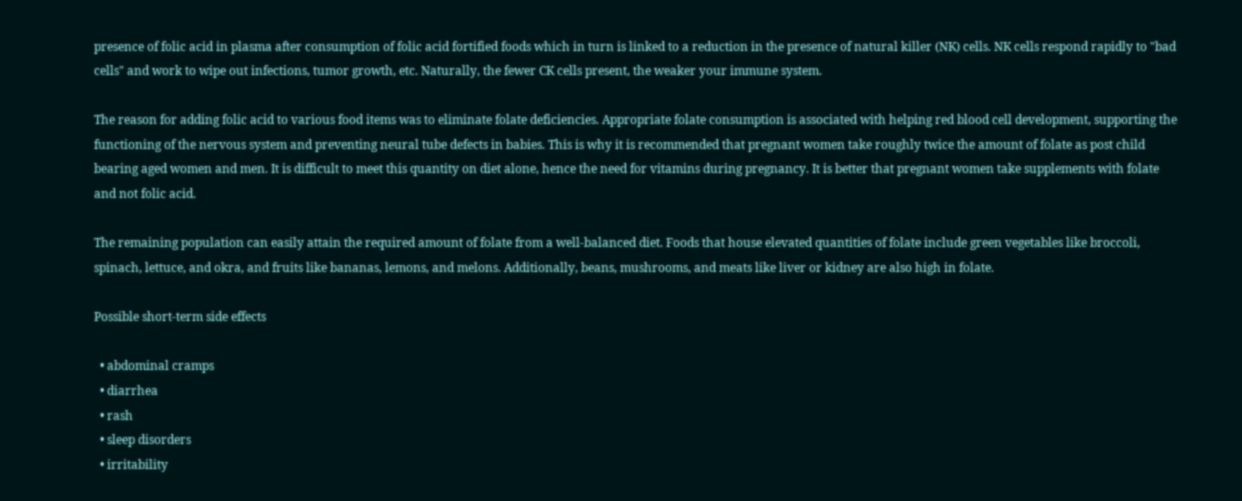presence of folic acid in plasma after consumption of folic acid fortified foods which in turn is linked to a reduction in the presence of natural killer (NK) cells. NK cells respond rapidly to "bad cells" and work to wipe out infections, tumor growth, etc. Naturally, the fewer CK cells present, the weaker your immune system.

The reason for adding folic acid to various food items was to eliminate folate deficiencies. Appropriate folate consumption is associated with helping red blood cell development, supporting the functioning of the nervous system and preventing neural tube defects in babies. This is why it is recommended that pregnant women take roughly twice the amount of folate as post child bearing aged women and men. It is difficult to meet this quantity on diet alone, hence the need for vitamins during pregnancy. It is better that pregnant women take supplements with folate and not folic acid.

The remaining population can easily attain the required amount of folate from a well-balanced diet. Foods that house elevated quantities of folate include green vegetables like broccoli, spinach, lettuce, and okra, and fruits like bananas, lemons, and melons. Additionally, beans, mushrooms, and meats like liver or kidney are also high in folate.

Possible short-term side effects

  • abdominal cramps
  • diarrhea
  • rash
  • sleep disorders
  • irritability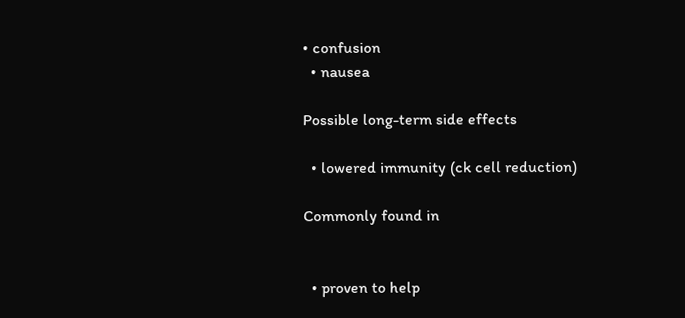• confusion
  • nausea

Possible long-term side effects

  • lowered immunity (ck cell reduction)

Commonly found in


  • proven to help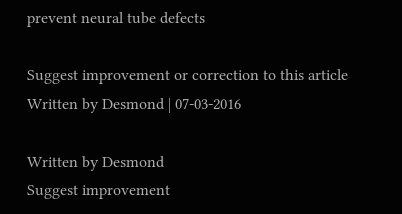prevent neural tube defects

Suggest improvement or correction to this article
Written by Desmond | 07-03-2016

Written by Desmond
Suggest improvement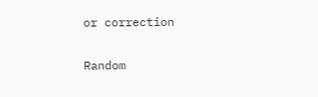or correction

Random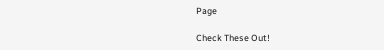Page

Check These Out!